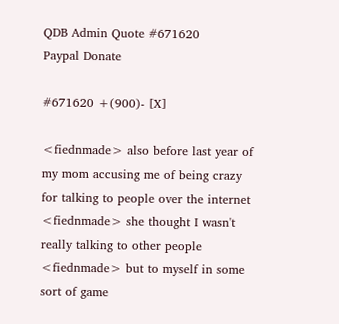QDB Admin Quote #671620
Paypal Donate

#671620 +(900)- [X]

<fiednmade> also before last year of my mom accusing me of being crazy for talking to people over the internet
<fiednmade> she thought I wasn't really talking to other people
<fiednmade> but to myself in some sort of game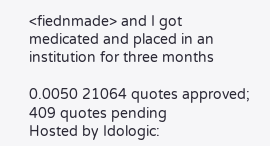<fiednmade> and I got medicated and placed in an institution for three months

0.0050 21064 quotes approved; 409 quotes pending
Hosted by Idologic: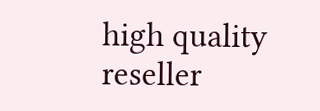high quality reseller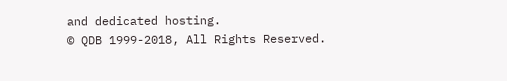and dedicated hosting.
© QDB 1999-2018, All Rights Reserved.